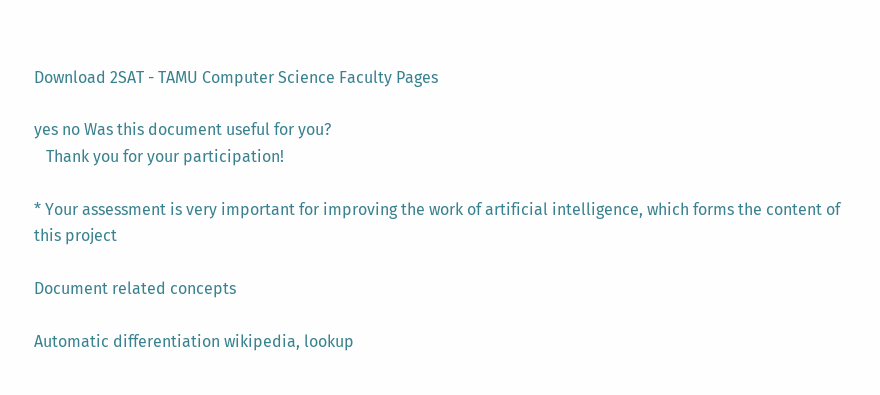Download 2SAT - TAMU Computer Science Faculty Pages

yes no Was this document useful for you?
   Thank you for your participation!

* Your assessment is very important for improving the work of artificial intelligence, which forms the content of this project

Document related concepts

Automatic differentiation wikipedia, lookup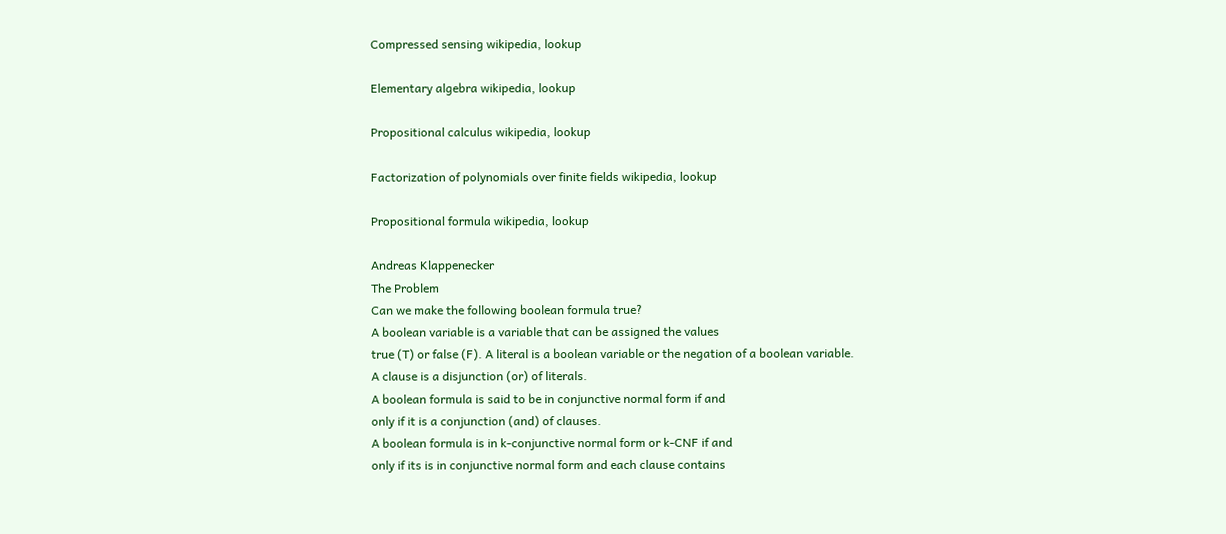Compressed sensing wikipedia, lookup

Elementary algebra wikipedia, lookup

Propositional calculus wikipedia, lookup

Factorization of polynomials over finite fields wikipedia, lookup

Propositional formula wikipedia, lookup

Andreas Klappenecker
The Problem
Can we make the following boolean formula true?
A boolean variable is a variable that can be assigned the values
true (T) or false (F). A literal is a boolean variable or the negation of a boolean variable.
A clause is a disjunction (or) of literals.
A boolean formula is said to be in conjunctive normal form if and
only if it is a conjunction (and) of clauses.
A boolean formula is in k-conjunctive normal form or k-CNF if and
only if its is in conjunctive normal form and each clause contains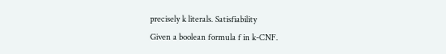precisely k literals. Satisfiability
Given a boolean formula f in k-CNF.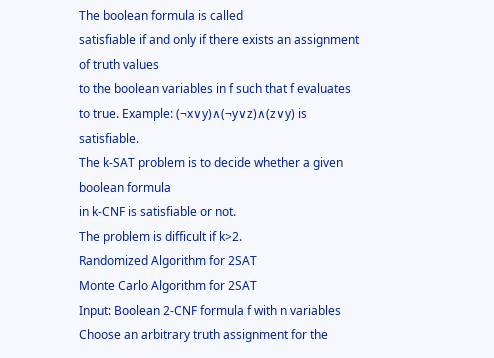The boolean formula is called
satisfiable if and only if there exists an assignment of truth values
to the boolean variables in f such that f evaluates to true. Example: (¬x∨y)∧(¬y∨z)∧(z∨y) is satisfiable.
The k-SAT problem is to decide whether a given boolean formula
in k-CNF is satisfiable or not.
The problem is difficult if k>2.
Randomized Algorithm for 2SAT
Monte Carlo Algorithm for 2SAT
Input: Boolean 2-CNF formula f with n variables
Choose an arbitrary truth assignment for the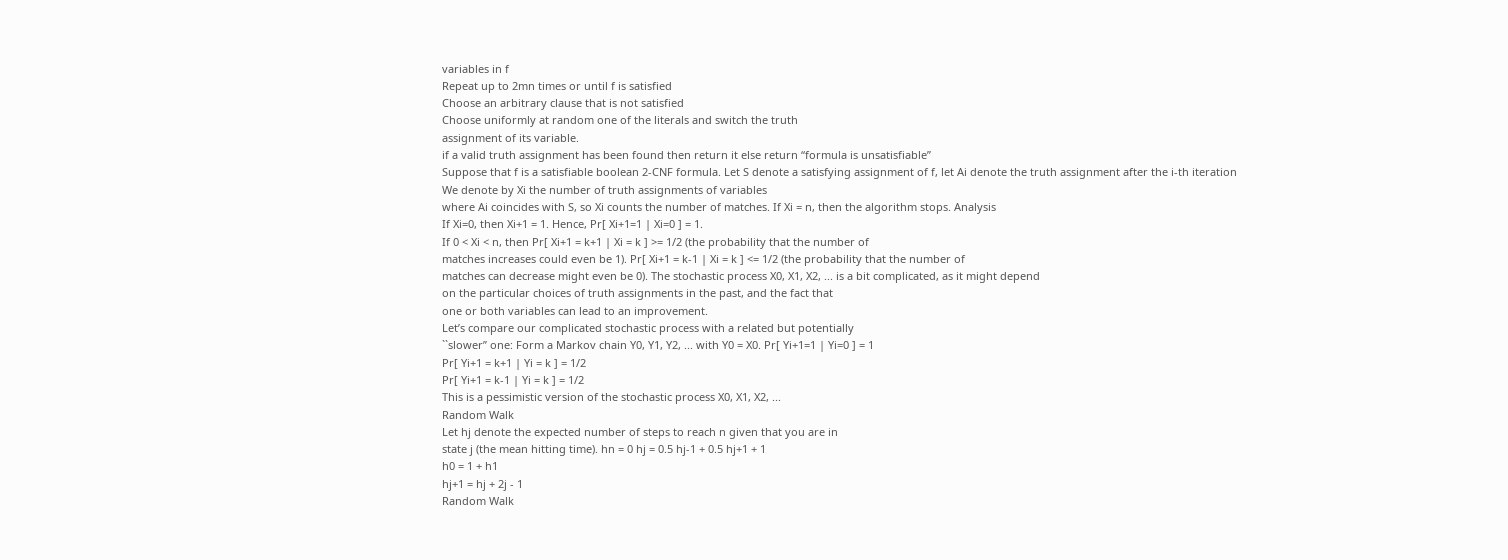variables in f
Repeat up to 2mn times or until f is satisfied
Choose an arbitrary clause that is not satisfied
Choose uniformly at random one of the literals and switch the truth
assignment of its variable.
if a valid truth assignment has been found then return it else return “formula is unsatisfiable”
Suppose that f is a satisfiable boolean 2-CNF formula. Let S denote a satisfying assignment of f, let Ai denote the truth assignment after the i-th iteration
We denote by Xi the number of truth assignments of variables
where Ai coincides with S, so Xi counts the number of matches. If Xi = n, then the algorithm stops. Analysis
If Xi=0, then Xi+1 = 1. Hence, Pr[ Xi+1=1 | Xi=0 ] = 1.
If 0 < Xi < n, then Pr[ Xi+1 = k+1 | Xi = k ] >= 1/2 (the probability that the number of
matches increases could even be 1). Pr[ Xi+1 = k-1 | Xi = k ] <= 1/2 (the probability that the number of
matches can decrease might even be 0). The stochastic process X0, X1, X2, ... is a bit complicated, as it might depend
on the particular choices of truth assignments in the past, and the fact that
one or both variables can lead to an improvement.
Let’s compare our complicated stochastic process with a related but potentially
``slower’’ one: Form a Markov chain Y0, Y1, Y2, ... with Y0 = X0. Pr[ Yi+1=1 | Yi=0 ] = 1
Pr[ Yi+1 = k+1 | Yi = k ] = 1/2
Pr[ Yi+1 = k-1 | Yi = k ] = 1/2
This is a pessimistic version of the stochastic process X0, X1, X2, ...
Random Walk
Let hj denote the expected number of steps to reach n given that you are in
state j (the mean hitting time). hn = 0 hj = 0.5 hj-1 + 0.5 hj+1 + 1
h0 = 1 + h1
hj+1 = hj + 2j - 1
Random Walk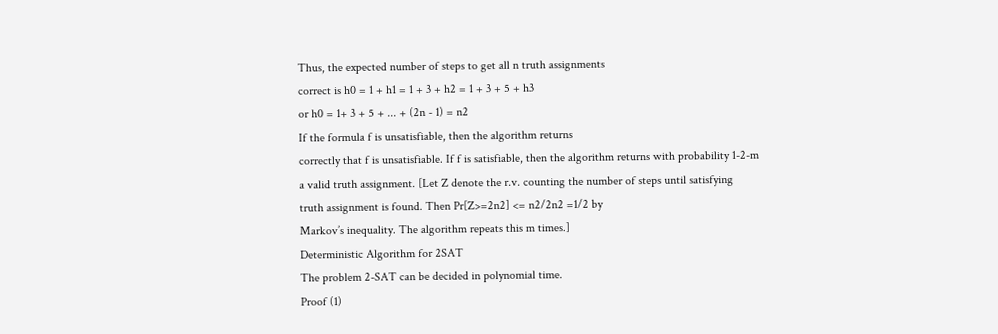Thus, the expected number of steps to get all n truth assignments
correct is h0 = 1 + h1 = 1 + 3 + h2 = 1 + 3 + 5 + h3
or h0 = 1+ 3 + 5 + ... + (2n - 1) = n2
If the formula f is unsatisfiable, then the algorithm returns
correctly that f is unsatisfiable. If f is satisfiable, then the algorithm returns with probability 1-2-m
a valid truth assignment. [Let Z denote the r.v. counting the number of steps until satisfying
truth assignment is found. Then Pr[Z>=2n2] <= n2/2n2 =1/2 by
Markov’s inequality. The algorithm repeats this m times.]
Deterministic Algorithm for 2SAT
The problem 2-SAT can be decided in polynomial time.
Proof (1)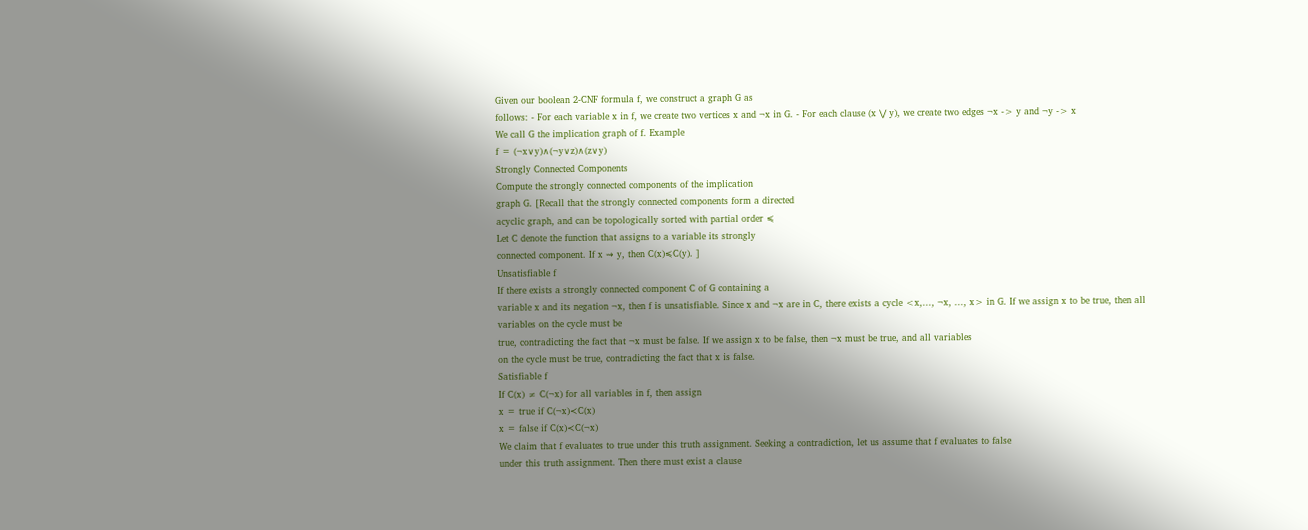Given our boolean 2-CNF formula f, we construct a graph G as
follows: - For each variable x in f, we create two vertices x and ¬x in G. - For each clause (x ⋁ y), we create two edges ¬x -> y and ¬y -> x
We call G the implication graph of f. Example
f = (¬x∨y)∧(¬y∨z)∧(z∨y)
Strongly Connected Components
Compute the strongly connected components of the implication
graph G. [Recall that the strongly connected components form a directed
acyclic graph, and can be topologically sorted with partial order ≼
Let C denote the function that assigns to a variable its strongly
connected component. If x ⇝ y, then C(x)≼C(y). ]
Unsatisfiable f
If there exists a strongly connected component C of G containing a
variable x and its negation ¬x, then f is unsatisfiable. Since x and ¬x are in C, there exists a cycle <x,..., ¬x, ..., x> in G. If we assign x to be true, then all variables on the cycle must be
true, contradicting the fact that ¬x must be false. If we assign x to be false, then ¬x must be true, and all variables
on the cycle must be true, contradicting the fact that x is false.
Satisfiable f
If C(x) ≠ C(¬x) for all variables in f, then assign
x = true if C(¬x)≺C(x)
x = false if C(x)≺C(¬x)
We claim that f evaluates to true under this truth assignment. Seeking a contradiction, let us assume that f evaluates to false
under this truth assignment. Then there must exist a clause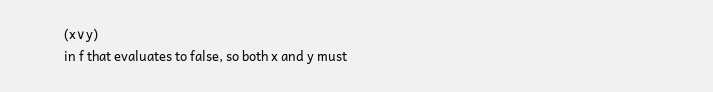(x∨y)
in f that evaluates to false, so both x and y must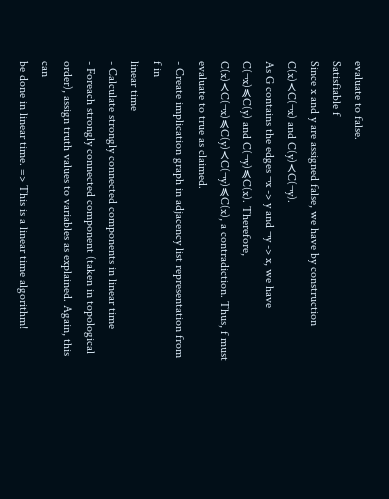evaluate to false.
Satisfiable f
Since x and y are assigned false, we have by construction C(x)≺C(¬x) and C(y)≺C(¬y).
As G contains the edges ¬x -> y and ¬y -> x, we have C(¬x)≼C(y) and C(¬y)≼C(x). Therefore, C(x)≺C(¬x)≼C(y)≺C(¬y)≼C(x), a contradiction. Thus, f must evaluate to true as claimed.
- Create implication graph in adjacency list representation from f in
linear time
- Calculate strongly connected components in linear time
- Foreach strongly connected component (taken in topological
order), assign truth values to variables as explained. Again, this can
be done in linear time. => This is a linear time algorithm!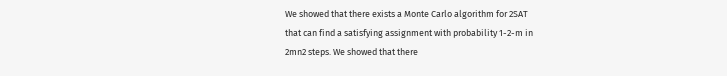We showed that there exists a Monte Carlo algorithm for 2SAT
that can find a satisfying assignment with probability 1-2-m in
2mn2 steps. We showed that there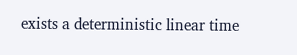exists a deterministic linear time